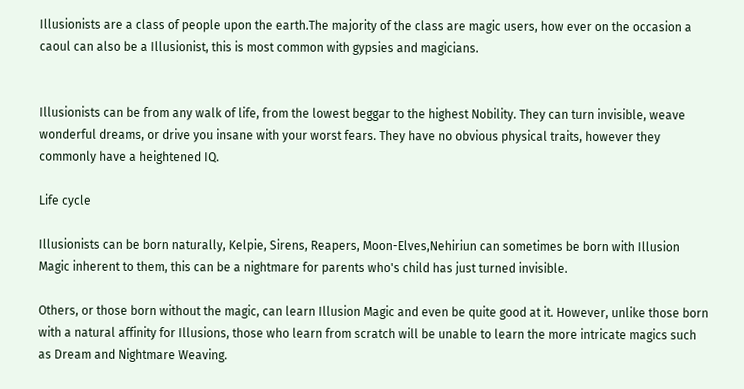Illusionists are a class of people upon the earth.The majority of the class are magic users, how ever on the occasion a caoul can also be a Illusionist, this is most common with gypsies and magicians.


Illusionists can be from any walk of life, from the lowest beggar to the highest Nobility. They can turn invisible, weave wonderful dreams, or drive you insane with your worst fears. They have no obvious physical traits, however they commonly have a heightened IQ.

Life cycle

Illusionists can be born naturally, Kelpie, Sirens, Reapers, Moon-Elves,Nehiriun can sometimes be born with Illusion Magic inherent to them, this can be a nightmare for parents who's child has just turned invisible.

Others, or those born without the magic, can learn Illusion Magic and even be quite good at it. However, unlike those born with a natural affinity for Illusions, those who learn from scratch will be unable to learn the more intricate magics such as Dream and Nightmare Weaving.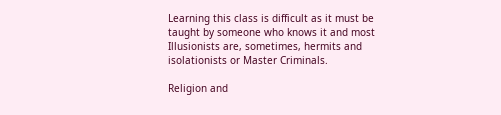Learning this class is difficult as it must be taught by someone who knows it and most Illusionists are, sometimes, hermits and isolationists or Master Criminals.

Religion and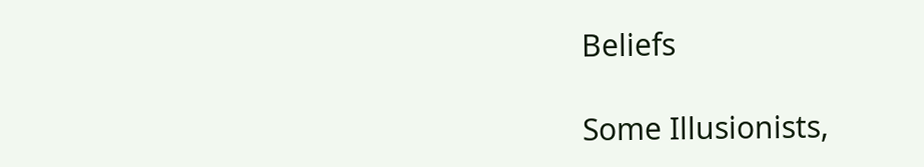Beliefs

Some Illusionists,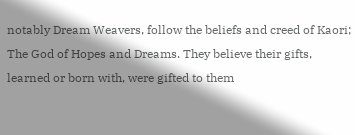notably Dream Weavers, follow the beliefs and creed of Kaori; The God of Hopes and Dreams. They believe their gifts, learned or born with, were gifted to them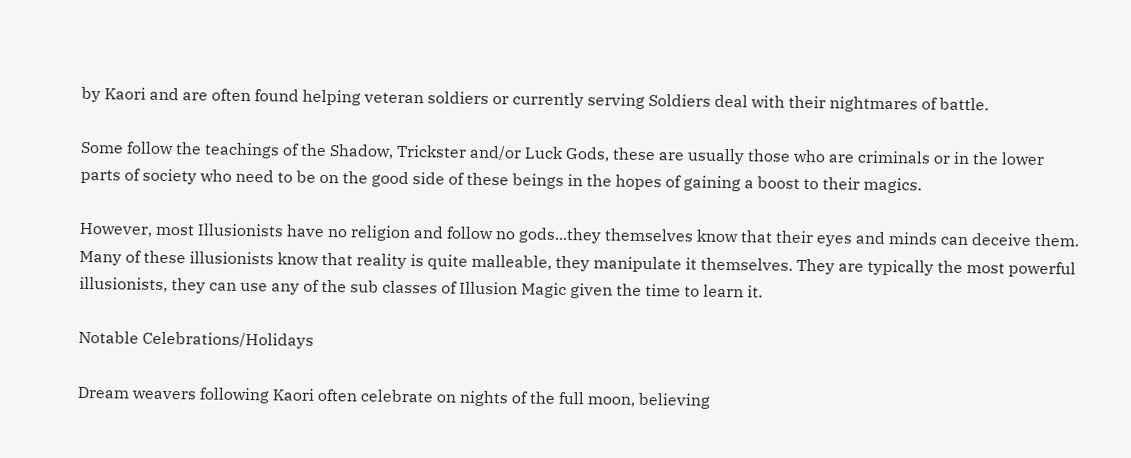by Kaori and are often found helping veteran soldiers or currently serving Soldiers deal with their nightmares of battle.

Some follow the teachings of the Shadow, Trickster and/or Luck Gods, these are usually those who are criminals or in the lower parts of society who need to be on the good side of these beings in the hopes of gaining a boost to their magics.

However, most Illusionists have no religion and follow no gods...they themselves know that their eyes and minds can deceive them. Many of these illusionists know that reality is quite malleable, they manipulate it themselves. They are typically the most powerful illusionists, they can use any of the sub classes of Illusion Magic given the time to learn it.

Notable Celebrations/Holidays

Dream weavers following Kaori often celebrate on nights of the full moon, believing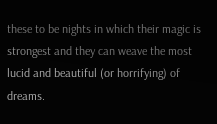these to be nights in which their magic is strongest and they can weave the most lucid and beautiful (or horrifying) of dreams.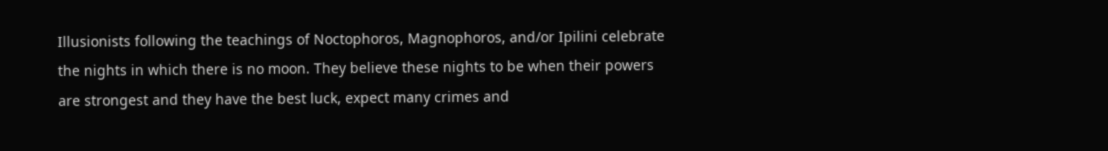Illusionists following the teachings of Noctophoros, Magnophoros, and/or Ipilini celebrate the nights in which there is no moon. They believe these nights to be when their powers are strongest and they have the best luck, expect many crimes and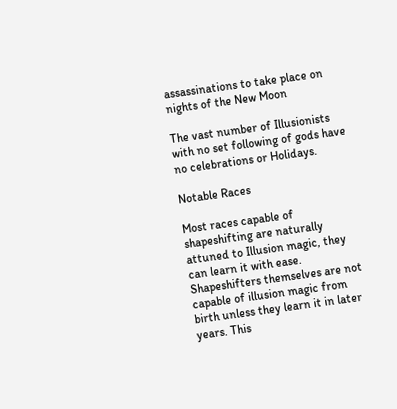assassinations to take place on nights of the New Moon

The vast number of Illusionists with no set following of gods have no celebrations or Holidays.

Notable Races

Most races capable of shapeshifting are naturally attuned to Illusion magic, they can learn it with ease. Shapeshifters themselves are not capable of illusion magic from birth unless they learn it in later years. This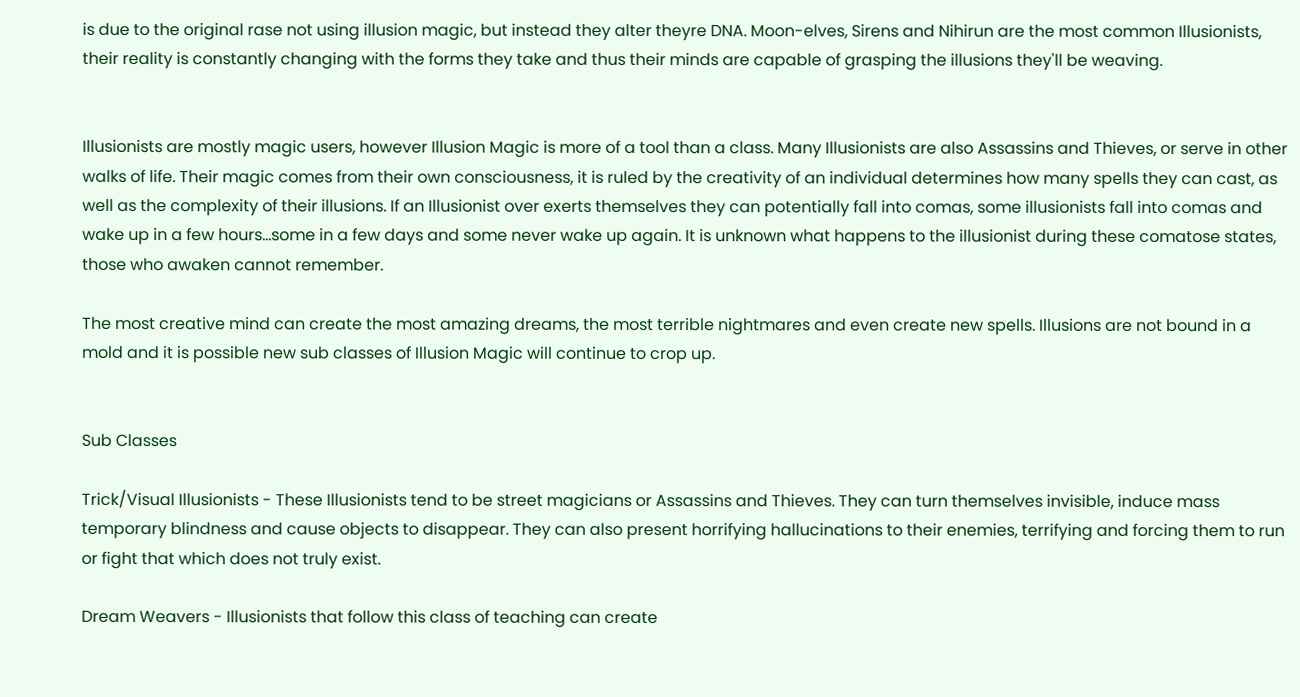is due to the original rase not using illusion magic, but instead they alter theyre DNA. Moon-elves, Sirens and Nihirun are the most common Illusionists, their reality is constantly changing with the forms they take and thus their minds are capable of grasping the illusions they'll be weaving.


Illusionists are mostly magic users, however Illusion Magic is more of a tool than a class. Many Illusionists are also Assassins and Thieves, or serve in other walks of life. Their magic comes from their own consciousness, it is ruled by the creativity of an individual determines how many spells they can cast, as well as the complexity of their illusions. If an Illusionist over exerts themselves they can potentially fall into comas, some illusionists fall into comas and wake up in a few hours...some in a few days and some never wake up again. It is unknown what happens to the illusionist during these comatose states, those who awaken cannot remember.

The most creative mind can create the most amazing dreams, the most terrible nightmares and even create new spells. Illusions are not bound in a mold and it is possible new sub classes of Illusion Magic will continue to crop up.


Sub Classes

Trick/Visual Illusionists - These Illusionists tend to be street magicians or Assassins and Thieves. They can turn themselves invisible, induce mass temporary blindness and cause objects to disappear. They can also present horrifying hallucinations to their enemies, terrifying and forcing them to run or fight that which does not truly exist.

Dream Weavers - Illusionists that follow this class of teaching can create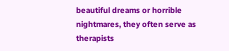beautiful dreams or horrible nightmares, they often serve as therapists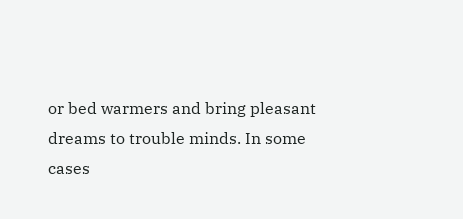or bed warmers and bring pleasant dreams to trouble minds. In some cases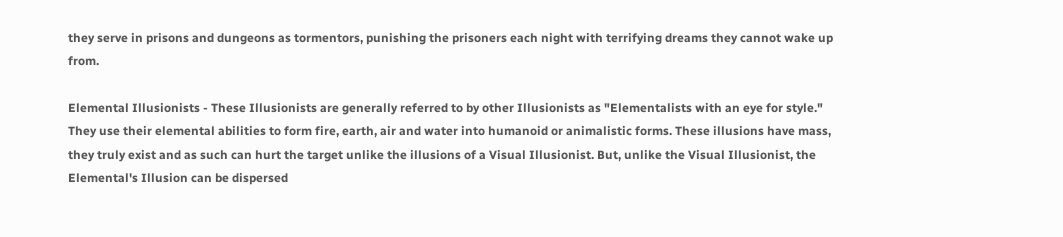they serve in prisons and dungeons as tormentors, punishing the prisoners each night with terrifying dreams they cannot wake up from.

Elemental Illusionists - These Illusionists are generally referred to by other Illusionists as "Elementalists with an eye for style." They use their elemental abilities to form fire, earth, air and water into humanoid or animalistic forms. These illusions have mass, they truly exist and as such can hurt the target unlike the illusions of a Visual Illusionist. But, unlike the Visual Illusionist, the Elemental's Illusion can be dispersed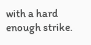with a hard enough strike.